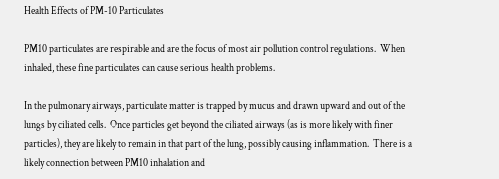Health Effects of PM-10 Particulates

PM10 particulates are respirable and are the focus of most air pollution control regulations.  When inhaled, these fine particulates can cause serious health problems.

In the pulmonary airways, particulate matter is trapped by mucus and drawn upward and out of the lungs by ciliated cells.  Once particles get beyond the ciliated airways (as is more likely with finer particles), they are likely to remain in that part of the lung, possibly causing inflammation.  There is a likely connection between PM10 inhalation and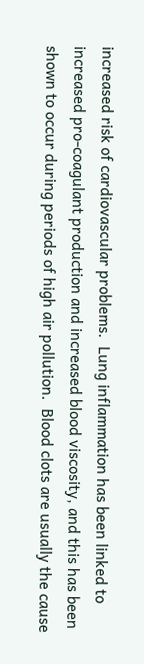increased risk of cardiovascular problems.  Lung inflammation has been linked to increased pro-coagulant production and increased blood viscosity, and this has been shown to occur during periods of high air pollution.  Blood clots are usually the cause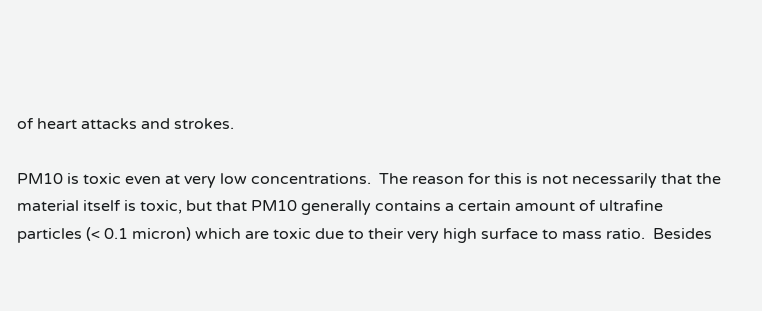of heart attacks and strokes.

PM10 is toxic even at very low concentrations.  The reason for this is not necessarily that the material itself is toxic, but that PM10 generally contains a certain amount of ultrafine particles (< 0.1 micron) which are toxic due to their very high surface to mass ratio.  Besides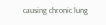causing chronic lung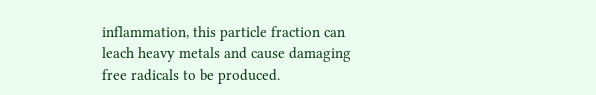inflammation, this particle fraction can leach heavy metals and cause damaging free radicals to be produced.